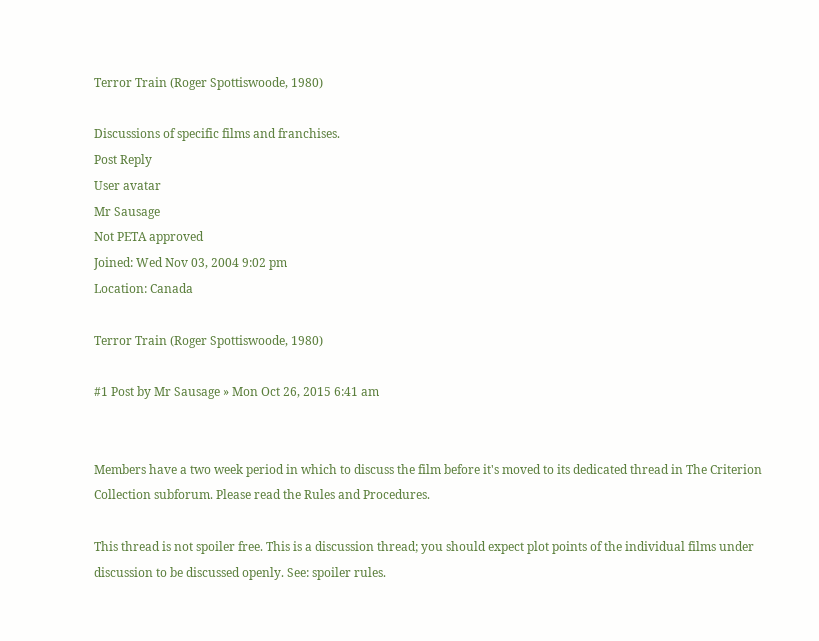Terror Train (Roger Spottiswoode, 1980)

Discussions of specific films and franchises.
Post Reply
User avatar
Mr Sausage
Not PETA approved
Joined: Wed Nov 03, 2004 9:02 pm
Location: Canada

Terror Train (Roger Spottiswoode, 1980)

#1 Post by Mr Sausage » Mon Oct 26, 2015 6:41 am


Members have a two week period in which to discuss the film before it's moved to its dedicated thread in The Criterion Collection subforum. Please read the Rules and Procedures.

This thread is not spoiler free. This is a discussion thread; you should expect plot points of the individual films under discussion to be discussed openly. See: spoiler rules.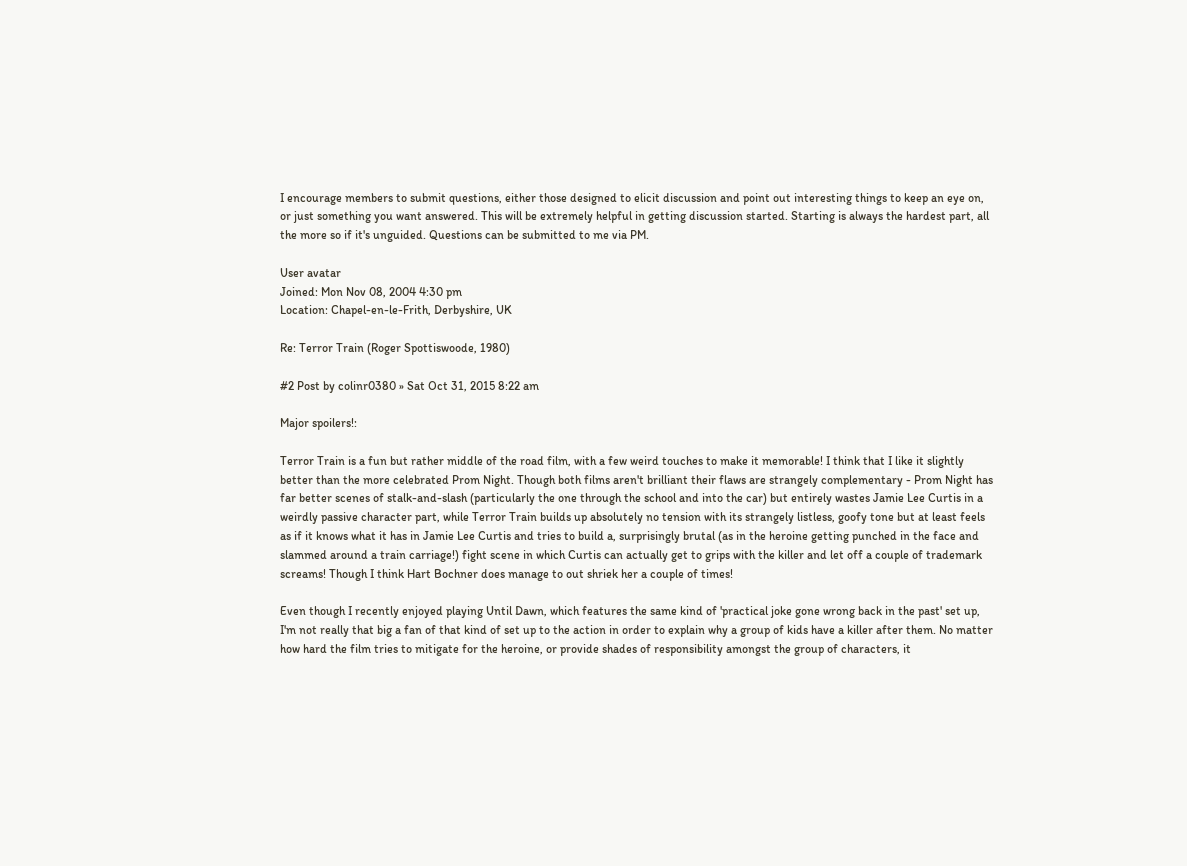I encourage members to submit questions, either those designed to elicit discussion and point out interesting things to keep an eye on, or just something you want answered. This will be extremely helpful in getting discussion started. Starting is always the hardest part, all the more so if it's unguided. Questions can be submitted to me via PM.

User avatar
Joined: Mon Nov 08, 2004 4:30 pm
Location: Chapel-en-le-Frith, Derbyshire, UK

Re: Terror Train (Roger Spottiswoode, 1980)

#2 Post by colinr0380 » Sat Oct 31, 2015 8:22 am

Major spoilers!:

Terror Train is a fun but rather middle of the road film, with a few weird touches to make it memorable! I think that I like it slightly better than the more celebrated Prom Night. Though both films aren't brilliant their flaws are strangely complementary - Prom Night has far better scenes of stalk-and-slash (particularly the one through the school and into the car) but entirely wastes Jamie Lee Curtis in a weirdly passive character part, while Terror Train builds up absolutely no tension with its strangely listless, goofy tone but at least feels as if it knows what it has in Jamie Lee Curtis and tries to build a, surprisingly brutal (as in the heroine getting punched in the face and slammed around a train carriage!) fight scene in which Curtis can actually get to grips with the killer and let off a couple of trademark screams! Though I think Hart Bochner does manage to out shriek her a couple of times!

Even though I recently enjoyed playing Until Dawn, which features the same kind of 'practical joke gone wrong back in the past' set up, I'm not really that big a fan of that kind of set up to the action in order to explain why a group of kids have a killer after them. No matter how hard the film tries to mitigate for the heroine, or provide shades of responsibility amongst the group of characters, it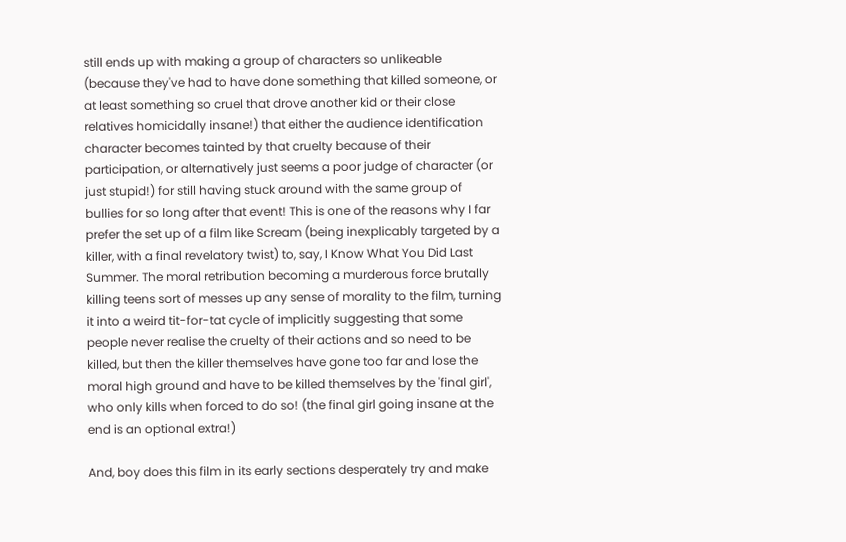still ends up with making a group of characters so unlikeable (because they've had to have done something that killed someone, or at least something so cruel that drove another kid or their close relatives homicidally insane!) that either the audience identification character becomes tainted by that cruelty because of their participation, or alternatively just seems a poor judge of character (or just stupid!) for still having stuck around with the same group of bullies for so long after that event! This is one of the reasons why I far prefer the set up of a film like Scream (being inexplicably targeted by a killer, with a final revelatory twist) to, say, I Know What You Did Last Summer. The moral retribution becoming a murderous force brutally killing teens sort of messes up any sense of morality to the film, turning it into a weird tit-for-tat cycle of implicitly suggesting that some people never realise the cruelty of their actions and so need to be killed, but then the killer themselves have gone too far and lose the moral high ground and have to be killed themselves by the 'final girl', who only kills when forced to do so! (the final girl going insane at the end is an optional extra!)

And, boy does this film in its early sections desperately try and make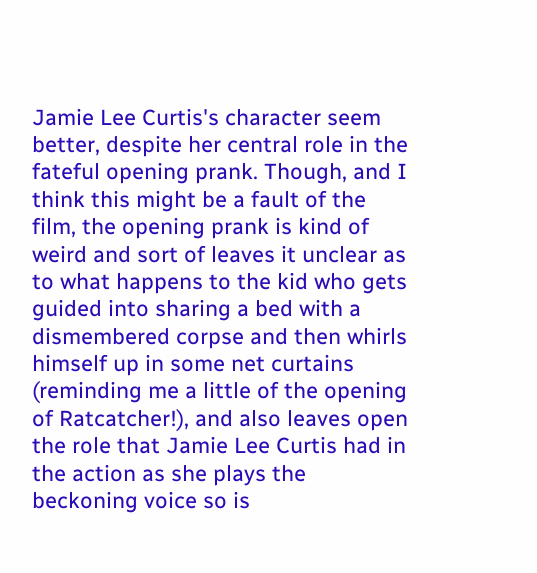Jamie Lee Curtis's character seem better, despite her central role in the fateful opening prank. Though, and I think this might be a fault of the film, the opening prank is kind of weird and sort of leaves it unclear as to what happens to the kid who gets guided into sharing a bed with a dismembered corpse and then whirls himself up in some net curtains (reminding me a little of the opening of Ratcatcher!), and also leaves open the role that Jamie Lee Curtis had in the action as she plays the beckoning voice so is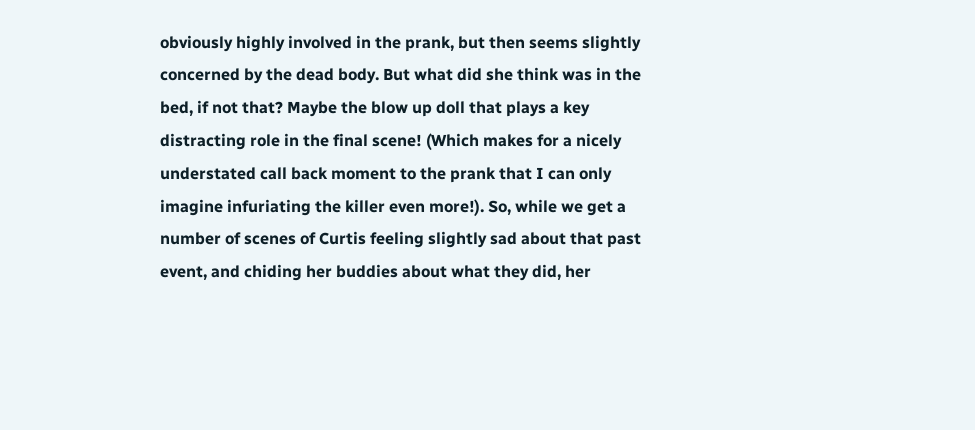obviously highly involved in the prank, but then seems slightly concerned by the dead body. But what did she think was in the bed, if not that? Maybe the blow up doll that plays a key distracting role in the final scene! (Which makes for a nicely understated call back moment to the prank that I can only imagine infuriating the killer even more!). So, while we get a number of scenes of Curtis feeling slightly sad about that past event, and chiding her buddies about what they did, her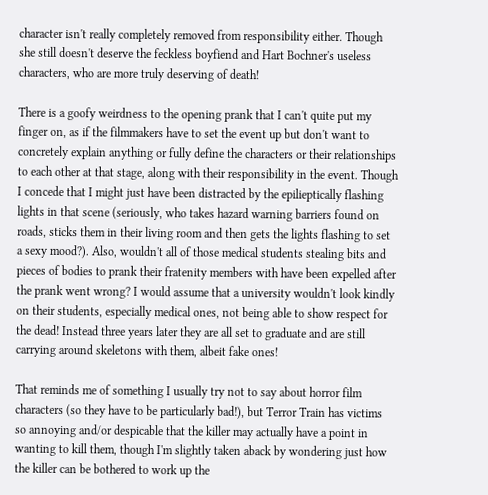character isn't really completely removed from responsibility either. Though she still doesn't deserve the feckless boyfiend and Hart Bochner's useless characters, who are more truly deserving of death!

There is a goofy weirdness to the opening prank that I can't quite put my finger on, as if the filmmakers have to set the event up but don't want to concretely explain anything or fully define the characters or their relationships to each other at that stage, along with their responsibility in the event. Though I concede that I might just have been distracted by the epilieptically flashing lights in that scene (seriously, who takes hazard warning barriers found on roads, sticks them in their living room and then gets the lights flashing to set a sexy mood?). Also, wouldn't all of those medical students stealing bits and pieces of bodies to prank their fratenity members with have been expelled after the prank went wrong? I would assume that a university wouldn't look kindly on their students, especially medical ones, not being able to show respect for the dead! Instead three years later they are all set to graduate and are still carrying around skeletons with them, albeit fake ones!

That reminds me of something I usually try not to say about horror film characters (so they have to be particularly bad!), but Terror Train has victims so annoying and/or despicable that the killer may actually have a point in wanting to kill them, though I'm slightly taken aback by wondering just how the killer can be bothered to work up the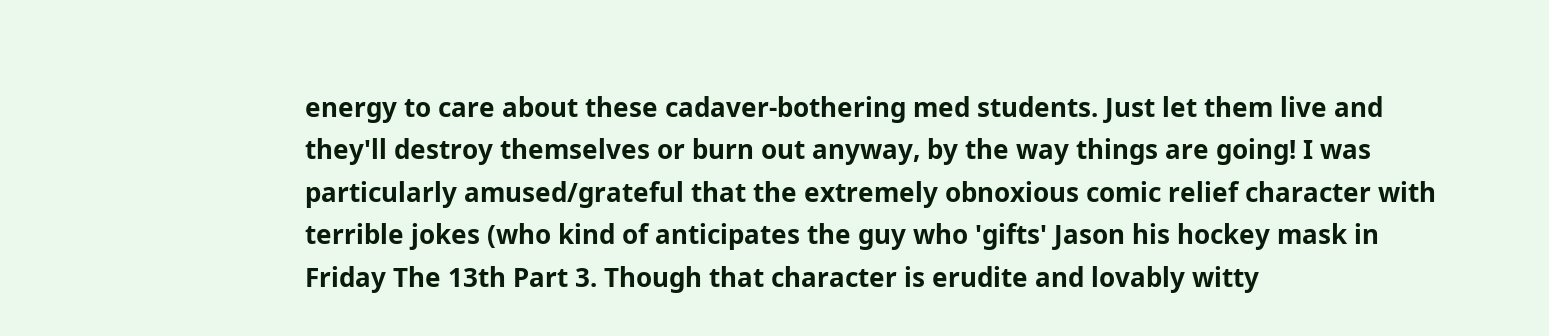energy to care about these cadaver-bothering med students. Just let them live and they'll destroy themselves or burn out anyway, by the way things are going! I was particularly amused/grateful that the extremely obnoxious comic relief character with terrible jokes (who kind of anticipates the guy who 'gifts' Jason his hockey mask in Friday The 13th Part 3. Though that character is erudite and lovably witty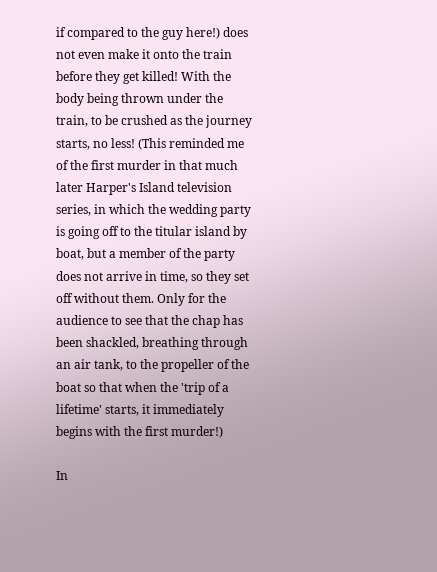if compared to the guy here!) does not even make it onto the train before they get killed! With the body being thrown under the train, to be crushed as the journey starts, no less! (This reminded me of the first murder in that much later Harper's Island television series, in which the wedding party is going off to the titular island by boat, but a member of the party does not arrive in time, so they set off without them. Only for the audience to see that the chap has been shackled, breathing through an air tank, to the propeller of the boat so that when the 'trip of a lifetime' starts, it immediately begins with the first murder!)

In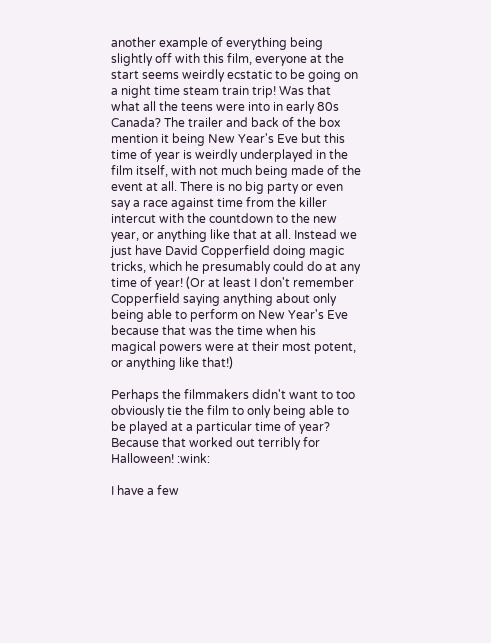another example of everything being slightly off with this film, everyone at the start seems weirdly ecstatic to be going on a night time steam train trip! Was that what all the teens were into in early 80s Canada? The trailer and back of the box mention it being New Year's Eve but this time of year is weirdly underplayed in the film itself, with not much being made of the event at all. There is no big party or even say a race against time from the killer intercut with the countdown to the new year, or anything like that at all. Instead we just have David Copperfield doing magic tricks, which he presumably could do at any time of year! (Or at least I don't remember Copperfield saying anything about only being able to perform on New Year's Eve because that was the time when his magical powers were at their most potent, or anything like that!)

Perhaps the filmmakers didn't want to too obviously tie the film to only being able to be played at a particular time of year? Because that worked out terribly for Halloween! :wink:

I have a few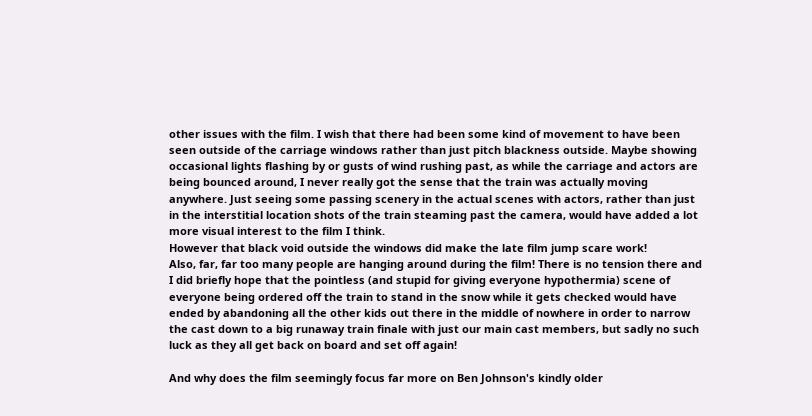other issues with the film. I wish that there had been some kind of movement to have been seen outside of the carriage windows rather than just pitch blackness outside. Maybe showing occasional lights flashing by or gusts of wind rushing past, as while the carriage and actors are being bounced around, I never really got the sense that the train was actually moving anywhere. Just seeing some passing scenery in the actual scenes with actors, rather than just in the interstitial location shots of the train steaming past the camera, would have added a lot more visual interest to the film I think.
However that black void outside the windows did make the late film jump scare work!
Also, far, far too many people are hanging around during the film! There is no tension there and I did briefly hope that the pointless (and stupid for giving everyone hypothermia) scene of everyone being ordered off the train to stand in the snow while it gets checked would have ended by abandoning all the other kids out there in the middle of nowhere in order to narrow the cast down to a big runaway train finale with just our main cast members, but sadly no such luck as they all get back on board and set off again!

And why does the film seemingly focus far more on Ben Johnson's kindly older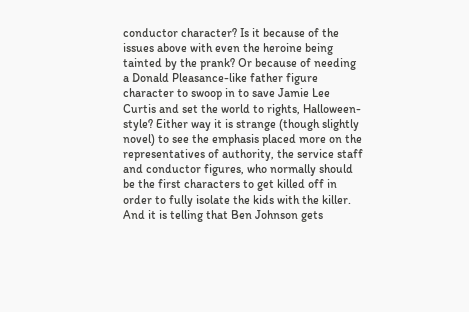conductor character? Is it because of the issues above with even the heroine being tainted by the prank? Or because of needing a Donald Pleasance-like father figure character to swoop in to save Jamie Lee Curtis and set the world to rights, Halloween-style? Either way it is strange (though slightly novel) to see the emphasis placed more on the representatives of authority, the service staff and conductor figures, who normally should be the first characters to get killed off in order to fully isolate the kids with the killer. And it is telling that Ben Johnson gets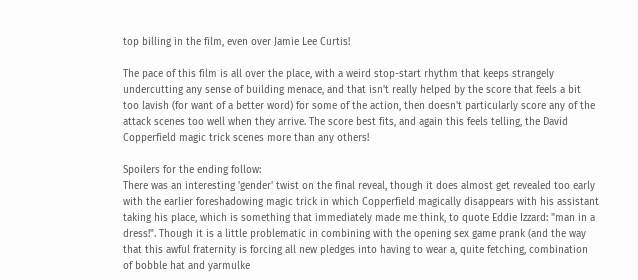top billing in the film, even over Jamie Lee Curtis!

The pace of this film is all over the place, with a weird stop-start rhythm that keeps strangely undercutting any sense of building menace, and that isn't really helped by the score that feels a bit too lavish (for want of a better word) for some of the action, then doesn't particularly score any of the attack scenes too well when they arrive. The score best fits, and again this feels telling, the David Copperfield magic trick scenes more than any others!

Spoilers for the ending follow:
There was an interesting 'gender' twist on the final reveal, though it does almost get revealed too early with the earlier foreshadowing magic trick in which Copperfield magically disappears with his assistant taking his place, which is something that immediately made me think, to quote Eddie Izzard: "man in a dress!". Though it is a little problematic in combining with the opening sex game prank (and the way that this awful fraternity is forcing all new pledges into having to wear a, quite fetching, combination of bobble hat and yarmulke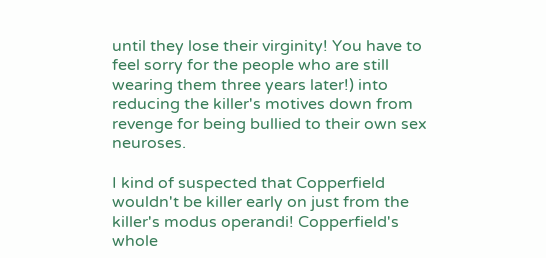until they lose their virginity! You have to feel sorry for the people who are still wearing them three years later!) into reducing the killer's motives down from revenge for being bullied to their own sex neuroses.

I kind of suspected that Copperfield wouldn't be killer early on just from the killer's modus operandi! Copperfield's whole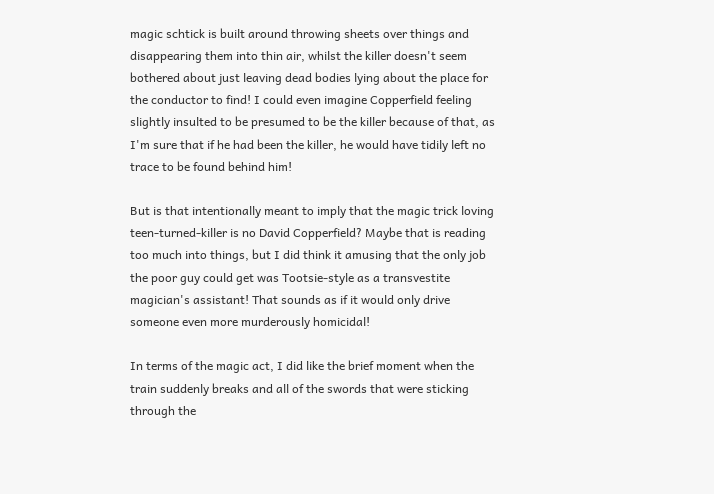magic schtick is built around throwing sheets over things and disappearing them into thin air, whilst the killer doesn't seem bothered about just leaving dead bodies lying about the place for the conductor to find! I could even imagine Copperfield feeling slightly insulted to be presumed to be the killer because of that, as I'm sure that if he had been the killer, he would have tidily left no trace to be found behind him!

But is that intentionally meant to imply that the magic trick loving teen-turned-killer is no David Copperfield? Maybe that is reading too much into things, but I did think it amusing that the only job the poor guy could get was Tootsie-style as a transvestite magician's assistant! That sounds as if it would only drive someone even more murderously homicidal!

In terms of the magic act, I did like the brief moment when the train suddenly breaks and all of the swords that were sticking through the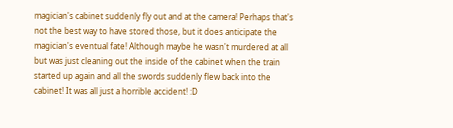magician's cabinet suddenly fly out and at the camera! Perhaps that's not the best way to have stored those, but it does anticipate the magician's eventual fate! Although maybe he wasn't murdered at all but was just cleaning out the inside of the cabinet when the train started up again and all the swords suddenly flew back into the cabinet! It was all just a horrible accident! :D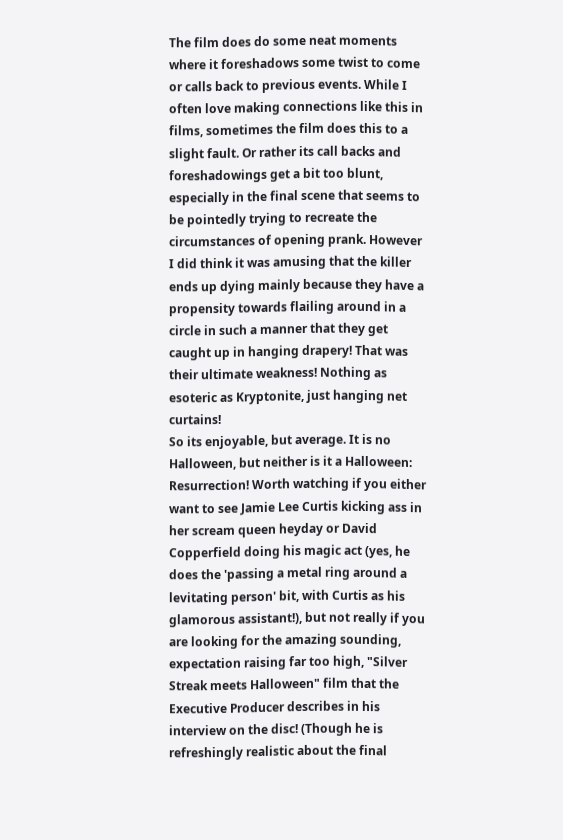The film does do some neat moments where it foreshadows some twist to come or calls back to previous events. While I often love making connections like this in films, sometimes the film does this to a slight fault. Or rather its call backs and foreshadowings get a bit too blunt, especially in the final scene that seems to be pointedly trying to recreate the circumstances of opening prank. However I did think it was amusing that the killer ends up dying mainly because they have a propensity towards flailing around in a circle in such a manner that they get caught up in hanging drapery! That was their ultimate weakness! Nothing as esoteric as Kryptonite, just hanging net curtains!
So its enjoyable, but average. It is no Halloween, but neither is it a Halloween: Resurrection! Worth watching if you either want to see Jamie Lee Curtis kicking ass in her scream queen heyday or David Copperfield doing his magic act (yes, he does the 'passing a metal ring around a levitating person' bit, with Curtis as his glamorous assistant!), but not really if you are looking for the amazing sounding, expectation raising far too high, "Silver Streak meets Halloween" film that the Executive Producer describes in his interview on the disc! (Though he is refreshingly realistic about the final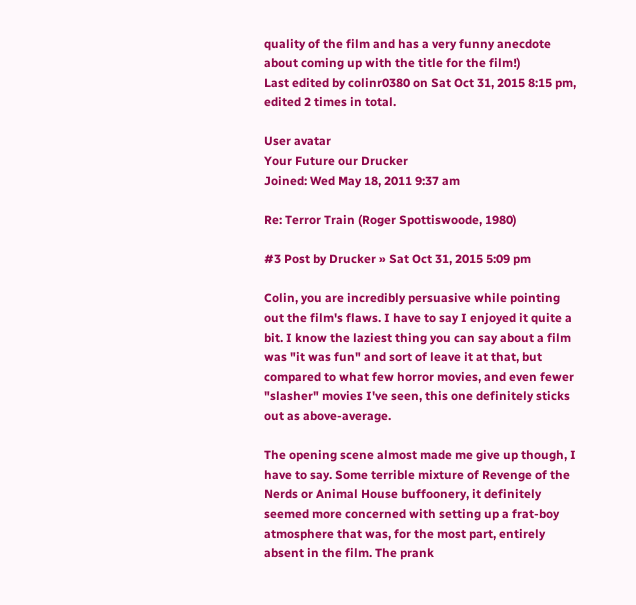quality of the film and has a very funny anecdote about coming up with the title for the film!)
Last edited by colinr0380 on Sat Oct 31, 2015 8:15 pm, edited 2 times in total.

User avatar
Your Future our Drucker
Joined: Wed May 18, 2011 9:37 am

Re: Terror Train (Roger Spottiswoode, 1980)

#3 Post by Drucker » Sat Oct 31, 2015 5:09 pm

Colin, you are incredibly persuasive while pointing out the film's flaws. I have to say I enjoyed it quite a bit. I know the laziest thing you can say about a film was "it was fun" and sort of leave it at that, but compared to what few horror movies, and even fewer "slasher" movies I've seen, this one definitely sticks out as above-average.

The opening scene almost made me give up though, I have to say. Some terrible mixture of Revenge of the Nerds or Animal House buffoonery, it definitely seemed more concerned with setting up a frat-boy atmosphere that was, for the most part, entirely absent in the film. The prank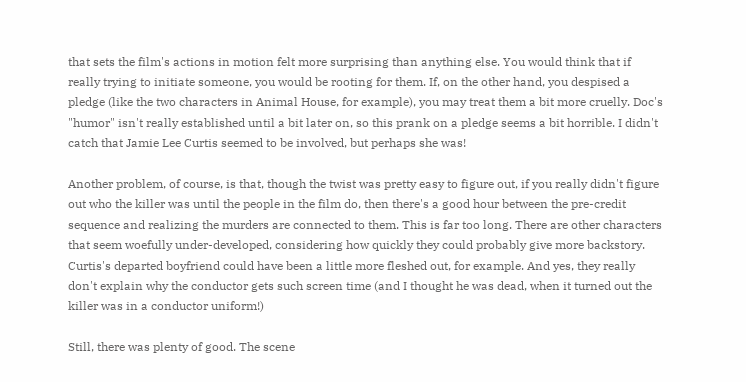that sets the film's actions in motion felt more surprising than anything else. You would think that if really trying to initiate someone, you would be rooting for them. If, on the other hand, you despised a pledge (like the two characters in Animal House, for example), you may treat them a bit more cruelly. Doc's "humor" isn't really established until a bit later on, so this prank on a pledge seems a bit horrible. I didn't catch that Jamie Lee Curtis seemed to be involved, but perhaps she was!

Another problem, of course, is that, though the twist was pretty easy to figure out, if you really didn't figure out who the killer was until the people in the film do, then there's a good hour between the pre-credit sequence and realizing the murders are connected to them. This is far too long. There are other characters that seem woefully under-developed, considering how quickly they could probably give more backstory. Curtis's departed boyfriend could have been a little more fleshed out, for example. And yes, they really don't explain why the conductor gets such screen time (and I thought he was dead, when it turned out the killer was in a conductor uniform!)

Still, there was plenty of good. The scene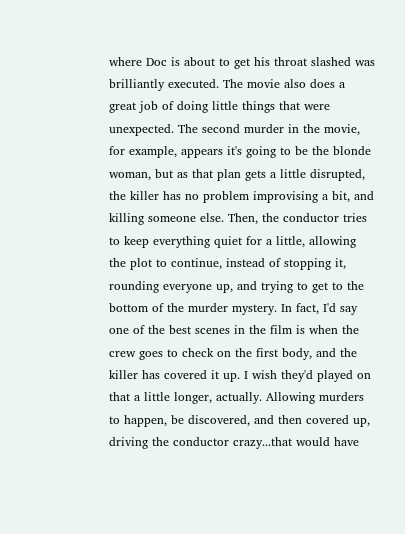where Doc is about to get his throat slashed was brilliantly executed. The movie also does a great job of doing little things that were unexpected. The second murder in the movie, for example, appears it's going to be the blonde woman, but as that plan gets a little disrupted, the killer has no problem improvising a bit, and killing someone else. Then, the conductor tries to keep everything quiet for a little, allowing the plot to continue, instead of stopping it, rounding everyone up, and trying to get to the bottom of the murder mystery. In fact, I'd say one of the best scenes in the film is when the crew goes to check on the first body, and the killer has covered it up. I wish they'd played on that a little longer, actually. Allowing murders to happen, be discovered, and then covered up, driving the conductor crazy...that would have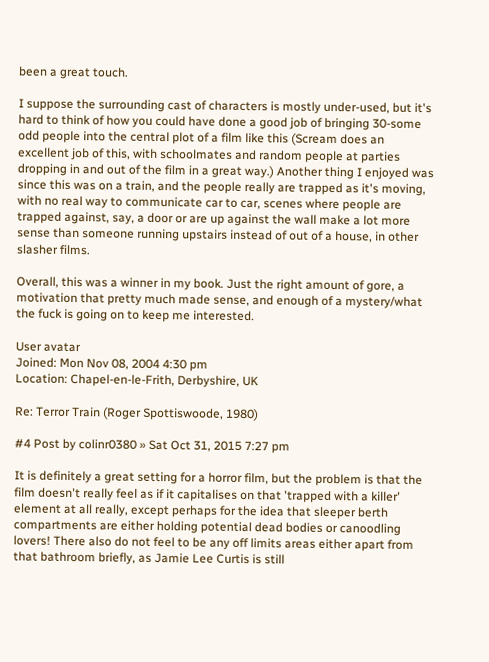been a great touch.

I suppose the surrounding cast of characters is mostly under-used, but it's hard to think of how you could have done a good job of bringing 30-some odd people into the central plot of a film like this (Scream does an excellent job of this, with schoolmates and random people at parties dropping in and out of the film in a great way.) Another thing I enjoyed was since this was on a train, and the people really are trapped as it's moving, with no real way to communicate car to car, scenes where people are trapped against, say, a door or are up against the wall make a lot more sense than someone running upstairs instead of out of a house, in other slasher films.

Overall, this was a winner in my book. Just the right amount of gore, a motivation that pretty much made sense, and enough of a mystery/what the fuck is going on to keep me interested.

User avatar
Joined: Mon Nov 08, 2004 4:30 pm
Location: Chapel-en-le-Frith, Derbyshire, UK

Re: Terror Train (Roger Spottiswoode, 1980)

#4 Post by colinr0380 » Sat Oct 31, 2015 7:27 pm

It is definitely a great setting for a horror film, but the problem is that the film doesn't really feel as if it capitalises on that 'trapped with a killer' element at all really, except perhaps for the idea that sleeper berth compartments are either holding potential dead bodies or canoodling lovers! There also do not feel to be any off limits areas either apart from that bathroom briefly, as Jamie Lee Curtis is still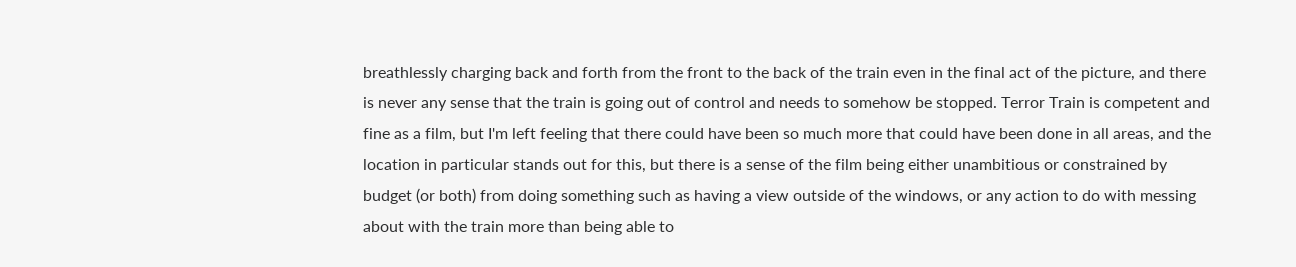breathlessly charging back and forth from the front to the back of the train even in the final act of the picture, and there is never any sense that the train is going out of control and needs to somehow be stopped. Terror Train is competent and fine as a film, but I'm left feeling that there could have been so much more that could have been done in all areas, and the location in particular stands out for this, but there is a sense of the film being either unambitious or constrained by budget (or both) from doing something such as having a view outside of the windows, or any action to do with messing about with the train more than being able to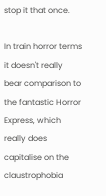stop it that once.

In train horror terms it doesn't really bear comparison to the fantastic Horror Express, which really does capitalise on the claustrophobia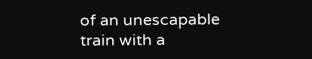of an unescapable train with a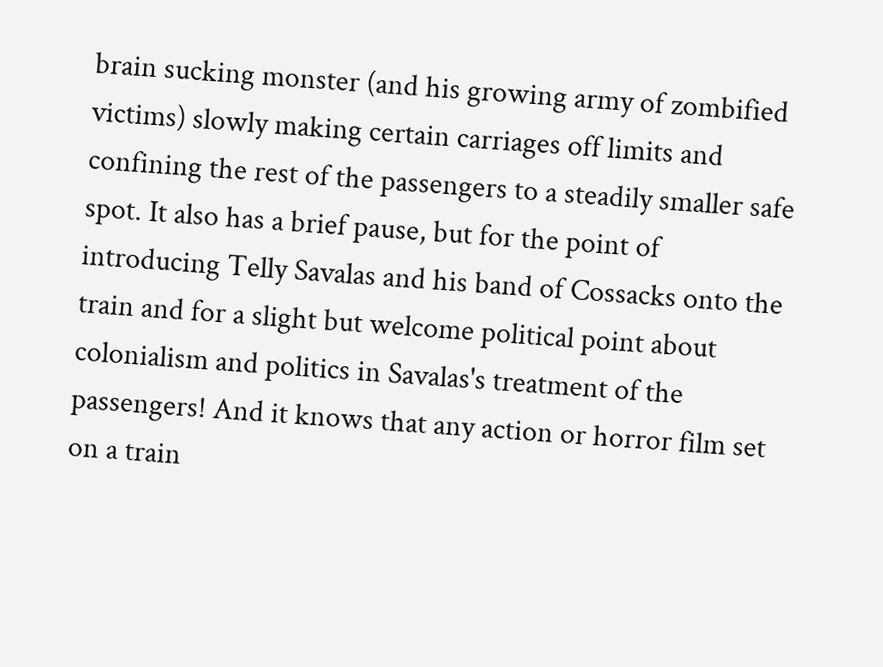brain sucking monster (and his growing army of zombified victims) slowly making certain carriages off limits and confining the rest of the passengers to a steadily smaller safe spot. It also has a brief pause, but for the point of introducing Telly Savalas and his band of Cossacks onto the train and for a slight but welcome political point about colonialism and politics in Savalas's treatment of the passengers! And it knows that any action or horror film set on a train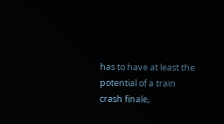has to have at least the potential of a train crash finale,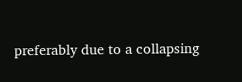preferably due to a collapsing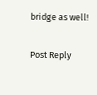bridge as well!

Post Reply